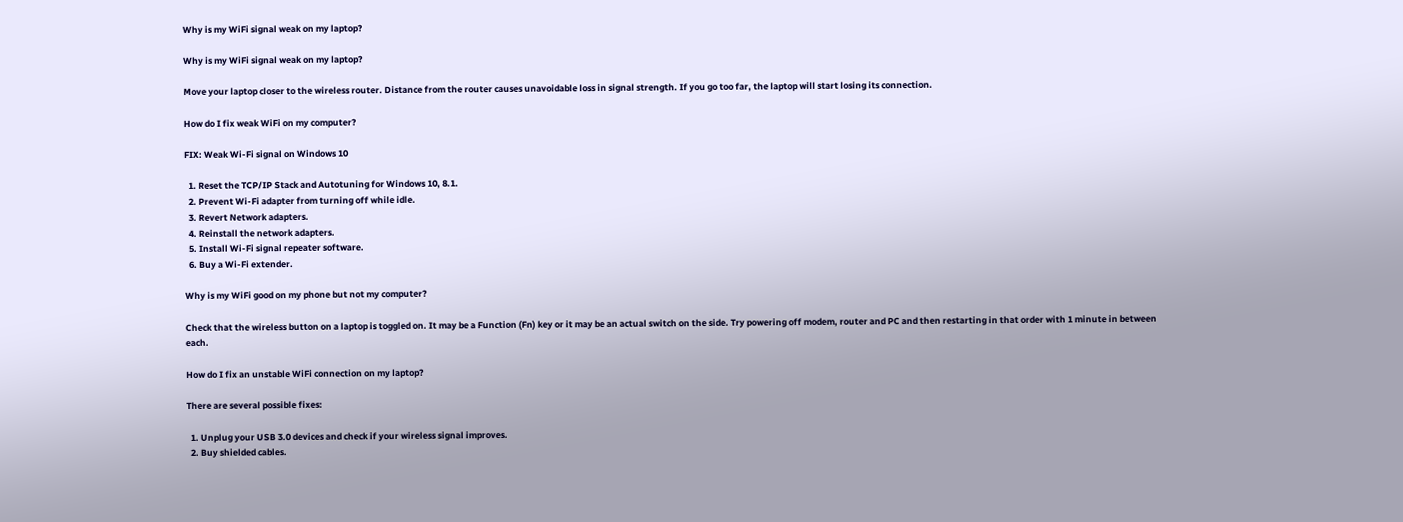Why is my WiFi signal weak on my laptop?

Why is my WiFi signal weak on my laptop?

Move your laptop closer to the wireless router. Distance from the router causes unavoidable loss in signal strength. If you go too far, the laptop will start losing its connection.

How do I fix weak WiFi on my computer?

FIX: Weak Wi-Fi signal on Windows 10

  1. Reset the TCP/IP Stack and Autotuning for Windows 10, 8.1.
  2. Prevent Wi-Fi adapter from turning off while idle.
  3. Revert Network adapters.
  4. Reinstall the network adapters.
  5. Install Wi-Fi signal repeater software.
  6. Buy a Wi-Fi extender.

Why is my WiFi good on my phone but not my computer?

Check that the wireless button on a laptop is toggled on. It may be a Function (Fn) key or it may be an actual switch on the side. Try powering off modem, router and PC and then restarting in that order with 1 minute in between each.

How do I fix an unstable WiFi connection on my laptop?

There are several possible fixes:

  1. Unplug your USB 3.0 devices and check if your wireless signal improves.
  2. Buy shielded cables.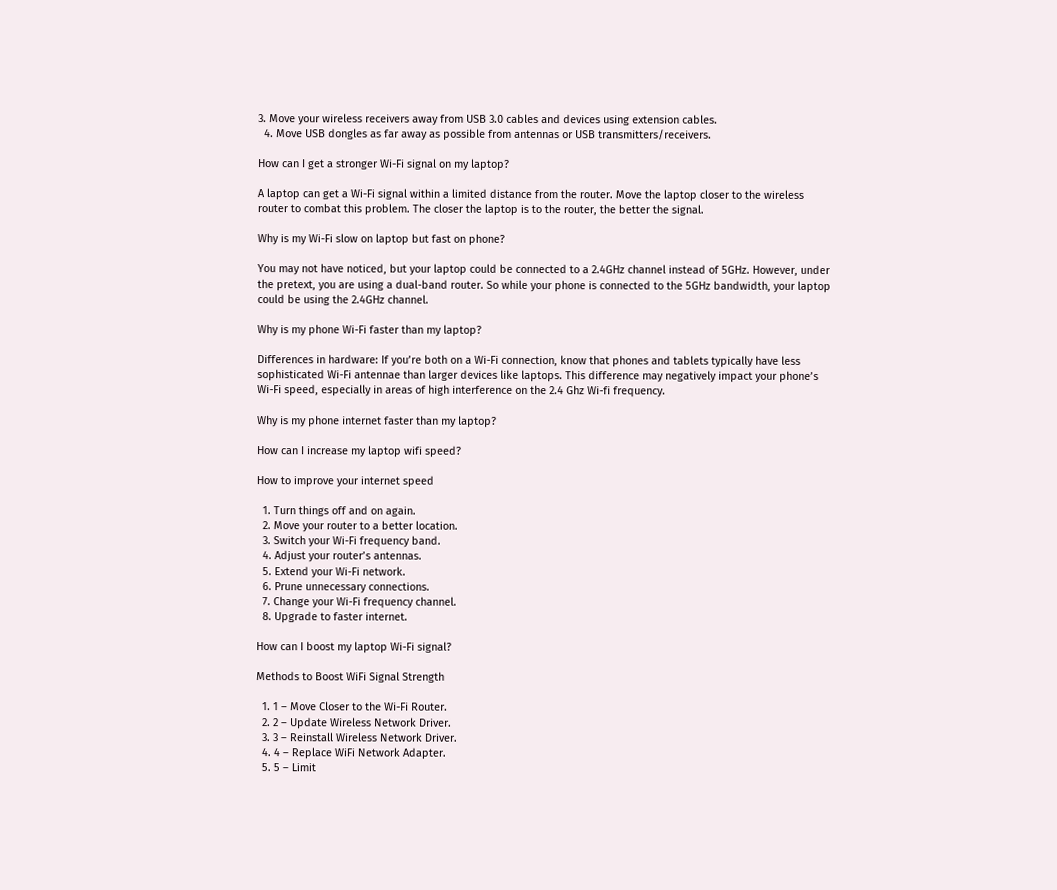3. Move your wireless receivers away from USB 3.0 cables and devices using extension cables.
  4. Move USB dongles as far away as possible from antennas or USB transmitters/receivers.

How can I get a stronger Wi-Fi signal on my laptop?

A laptop can get a Wi-Fi signal within a limited distance from the router. Move the laptop closer to the wireless router to combat this problem. The closer the laptop is to the router, the better the signal.

Why is my Wi-Fi slow on laptop but fast on phone?

You may not have noticed, but your laptop could be connected to a 2.4GHz channel instead of 5GHz. However, under the pretext, you are using a dual-band router. So while your phone is connected to the 5GHz bandwidth, your laptop could be using the 2.4GHz channel.

Why is my phone Wi-Fi faster than my laptop?

Differences in hardware: If you’re both on a Wi-Fi connection, know that phones and tablets typically have less sophisticated Wi-Fi antennae than larger devices like laptops. This difference may negatively impact your phone’s Wi-Fi speed, especially in areas of high interference on the 2.4 Ghz Wi-fi frequency.

Why is my phone internet faster than my laptop?

How can I increase my laptop wifi speed?

How to improve your internet speed

  1. Turn things off and on again.
  2. Move your router to a better location.
  3. Switch your Wi-Fi frequency band.
  4. Adjust your router’s antennas.
  5. Extend your Wi-Fi network.
  6. Prune unnecessary connections.
  7. Change your Wi-Fi frequency channel.
  8. Upgrade to faster internet.

How can I boost my laptop Wi-Fi signal?

Methods to Boost WiFi Signal Strength

  1. 1 – Move Closer to the Wi-Fi Router.
  2. 2 – Update Wireless Network Driver.
  3. 3 – Reinstall Wireless Network Driver.
  4. 4 – Replace WiFi Network Adapter.
  5. 5 – Limit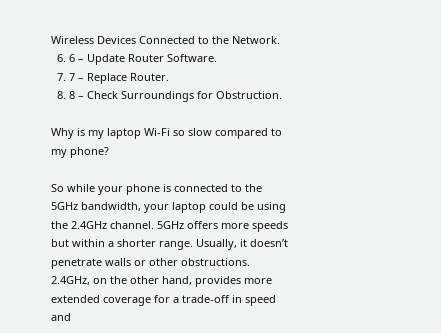Wireless Devices Connected to the Network.
  6. 6 – Update Router Software.
  7. 7 – Replace Router.
  8. 8 – Check Surroundings for Obstruction.

Why is my laptop Wi-Fi so slow compared to my phone?

So while your phone is connected to the 5GHz bandwidth, your laptop could be using the 2.4GHz channel. 5GHz offers more speeds but within a shorter range. Usually, it doesn’t penetrate walls or other obstructions. 2.4GHz, on the other hand, provides more extended coverage for a trade-off in speed and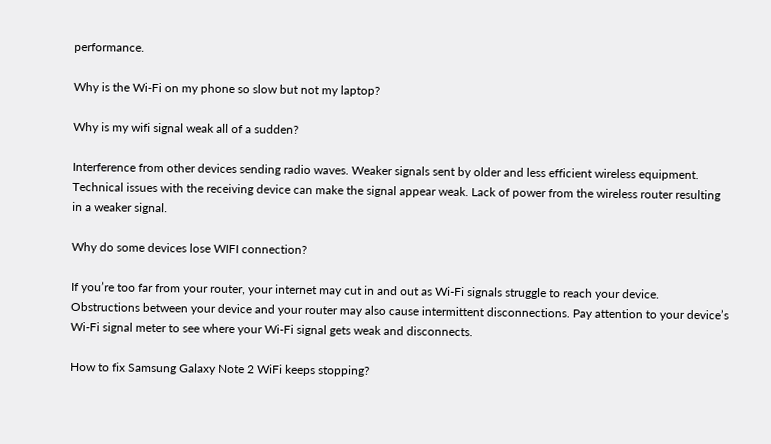performance.

Why is the Wi-Fi on my phone so slow but not my laptop?

Why is my wifi signal weak all of a sudden?

Interference from other devices sending radio waves. Weaker signals sent by older and less efficient wireless equipment. Technical issues with the receiving device can make the signal appear weak. Lack of power from the wireless router resulting in a weaker signal.

Why do some devices lose WIFI connection?

If you’re too far from your router, your internet may cut in and out as Wi-Fi signals struggle to reach your device. Obstructions between your device and your router may also cause intermittent disconnections. Pay attention to your device’s Wi-Fi signal meter to see where your Wi-Fi signal gets weak and disconnects.

How to fix Samsung Galaxy Note 2 WiFi keeps stopping?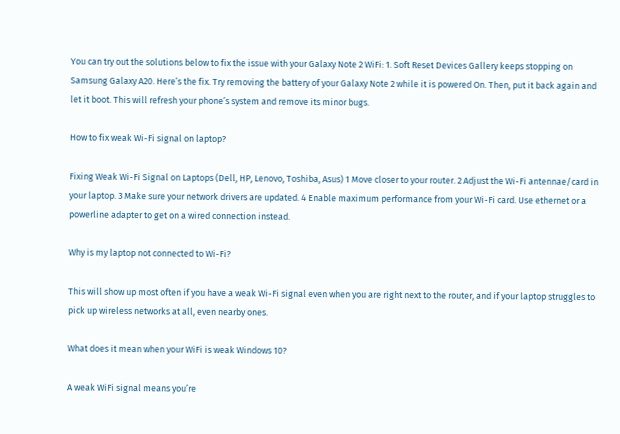You can try out the solutions below to fix the issue with your Galaxy Note 2 WiFi: 1. Soft Reset Devices Gallery keeps stopping on Samsung Galaxy A20. Here’s the fix. Try removing the battery of your Galaxy Note 2 while it is powered On. Then, put it back again and let it boot. This will refresh your phone’s system and remove its minor bugs.

How to fix weak Wi-Fi signal on laptop?

Fixing Weak Wi-Fi Signal on Laptops (Dell, HP, Lenovo, Toshiba, Asus) 1 Move closer to your router. 2 Adjust the Wi-Fi antennae/card in your laptop. 3 Make sure your network drivers are updated. 4 Enable maximum performance from your Wi-Fi card. Use ethernet or a powerline adapter to get on a wired connection instead.

Why is my laptop not connected to Wi-Fi?

This will show up most often if you have a weak Wi-Fi signal even when you are right next to the router, and if your laptop struggles to pick up wireless networks at all, even nearby ones.

What does it mean when your WiFi is weak Windows 10?

A weak WiFi signal means you’re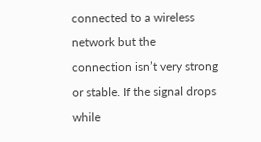connected to a wireless network but the connection isn’t very strong or stable. If the signal drops while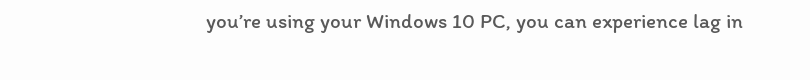you’re using your Windows 10 PC, you can experience lag in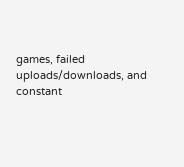games, failed uploads/downloads, and constant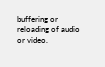buffering or reloading of audio or video.